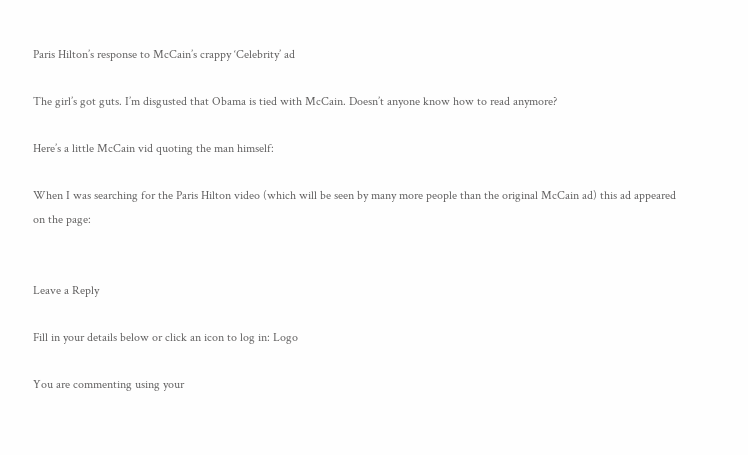Paris Hilton’s response to McCain’s crappy ‘Celebrity’ ad

The girl’s got guts. I’m disgusted that Obama is tied with McCain. Doesn’t anyone know how to read anymore?

Here’s a little McCain vid quoting the man himself:

When I was searching for the Paris Hilton video (which will be seen by many more people than the original McCain ad) this ad appeared on the page:


Leave a Reply

Fill in your details below or click an icon to log in: Logo

You are commenting using your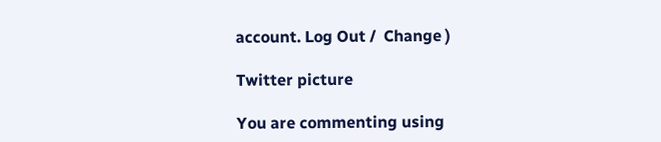account. Log Out /  Change )

Twitter picture

You are commenting using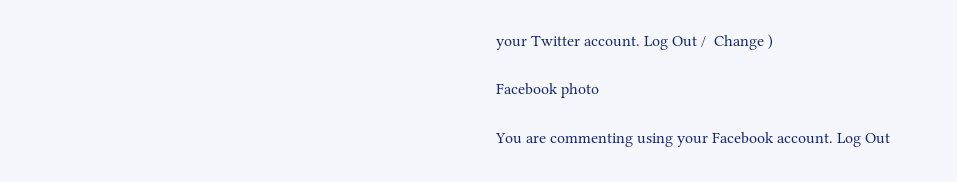your Twitter account. Log Out /  Change )

Facebook photo

You are commenting using your Facebook account. Log Out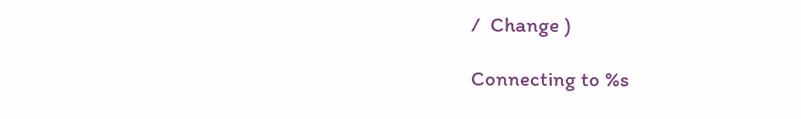/  Change )

Connecting to %s